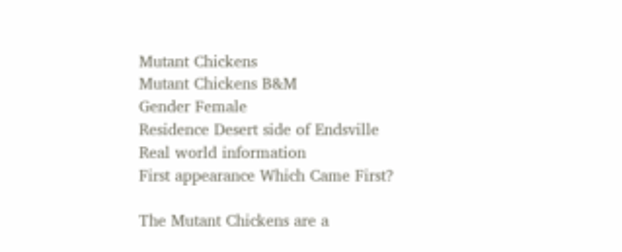Mutant Chickens
Mutant Chickens B&M
Gender Female
Residence Desert side of Endsville
Real world information
First appearance Which Came First?

The Mutant Chickens are a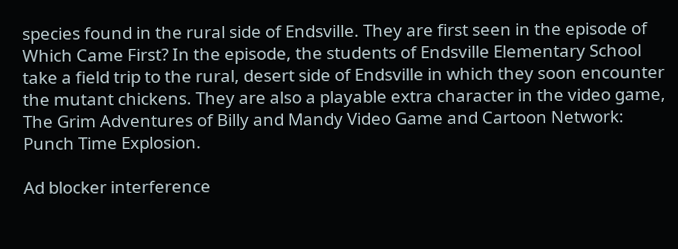species found in the rural side of Endsville. They are first seen in the episode of Which Came First? In the episode, the students of Endsville Elementary School take a field trip to the rural, desert side of Endsville in which they soon encounter the mutant chickens. They are also a playable extra character in the video game, The Grim Adventures of Billy and Mandy Video Game and Cartoon Network: Punch Time Explosion.

Ad blocker interference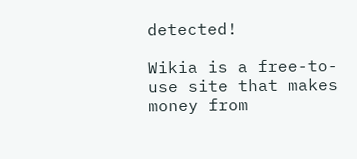detected!

Wikia is a free-to-use site that makes money from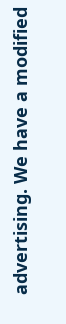advertising. We have a modified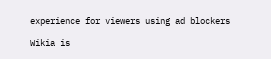experience for viewers using ad blockers

Wikia is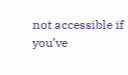not accessible if you’ve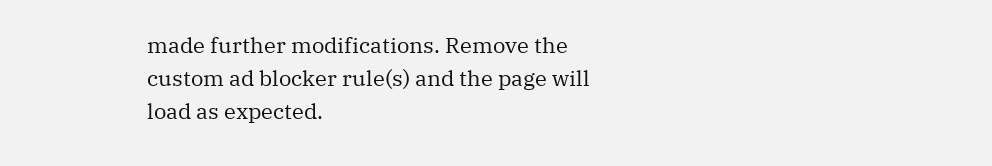made further modifications. Remove the custom ad blocker rule(s) and the page will load as expected.